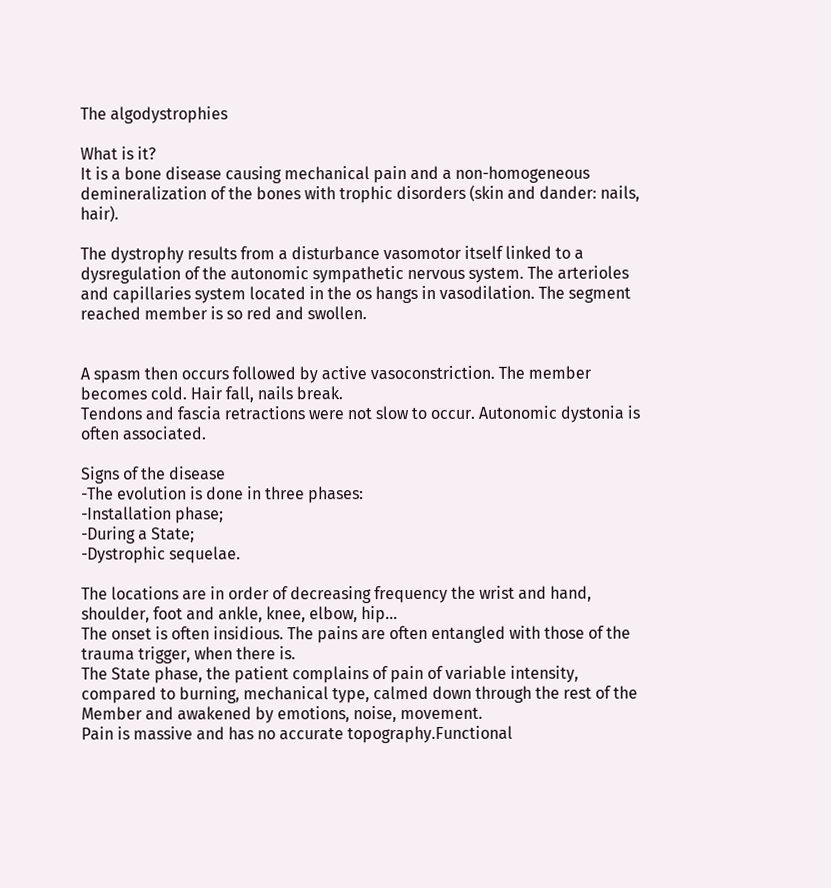The algodystrophies

What is it?
It is a bone disease causing mechanical pain and a non-homogeneous demineralization of the bones with trophic disorders (skin and dander: nails, hair).

The dystrophy results from a disturbance vasomotor itself linked to a dysregulation of the autonomic sympathetic nervous system. The arterioles and capillaries system located in the os hangs in vasodilation. The segment reached member is so red and swollen.


A spasm then occurs followed by active vasoconstriction. The member becomes cold. Hair fall, nails break.
Tendons and fascia retractions were not slow to occur. Autonomic dystonia is often associated.

Signs of the disease
-The evolution is done in three phases:
-Installation phase;
-During a State;
-Dystrophic sequelae.

The locations are in order of decreasing frequency the wrist and hand, shoulder, foot and ankle, knee, elbow, hip…
The onset is often insidious. The pains are often entangled with those of the trauma trigger, when there is.
The State phase, the patient complains of pain of variable intensity, compared to burning, mechanical type, calmed down through the rest of the Member and awakened by emotions, noise, movement.
Pain is massive and has no accurate topography.Functional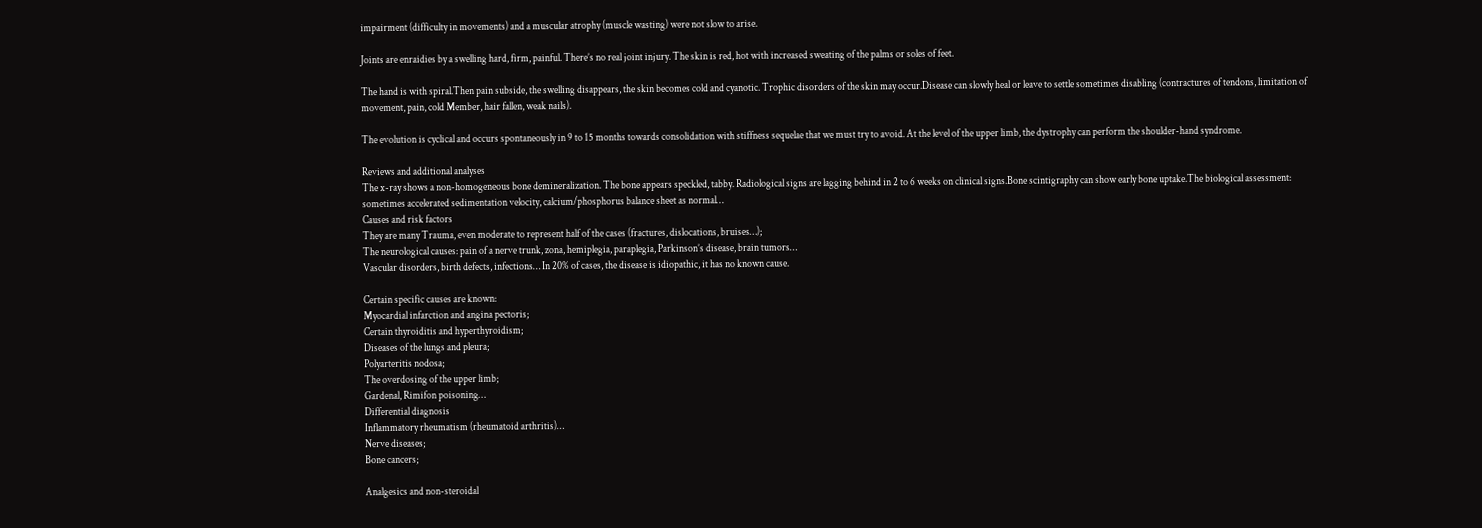impairment (difficulty in movements) and a muscular atrophy (muscle wasting) were not slow to arise.

Joints are enraidies by a swelling hard, firm, painful. There’s no real joint injury. The skin is red, hot with increased sweating of the palms or soles of feet.

The hand is with spiral.Then pain subside, the swelling disappears, the skin becomes cold and cyanotic. Trophic disorders of the skin may occur.Disease can slowly heal or leave to settle sometimes disabling (contractures of tendons, limitation of movement, pain, cold Member, hair fallen, weak nails).

The evolution is cyclical and occurs spontaneously in 9 to 15 months towards consolidation with stiffness sequelae that we must try to avoid. At the level of the upper limb, the dystrophy can perform the shoulder-hand syndrome.

Reviews and additional analyses
The x-ray shows a non-homogeneous bone demineralization. The bone appears speckled, tabby. Radiological signs are lagging behind in 2 to 6 weeks on clinical signs.Bone scintigraphy can show early bone uptake.The biological assessment: sometimes accelerated sedimentation velocity, calcium/phosphorus balance sheet as normal…
Causes and risk factors
They are many Trauma, even moderate to represent half of the cases (fractures, dislocations, bruises…);
The neurological causes: pain of a nerve trunk, zona, hemiplegia, paraplegia, Parkinson’s disease, brain tumors…
Vascular disorders, birth defects, infections… In 20% of cases, the disease is idiopathic, it has no known cause.

Certain specific causes are known:
Myocardial infarction and angina pectoris;
Certain thyroiditis and hyperthyroidism;
Diseases of the lungs and pleura;
Polyarteritis nodosa;
The overdosing of the upper limb;
Gardenal, Rimifon poisoning…
Differential diagnosis
Inflammatory rheumatism (rheumatoid arthritis)…
Nerve diseases;
Bone cancers;

Analgesics and non-steroidal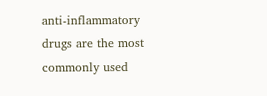anti-inflammatory drugs are the most commonly used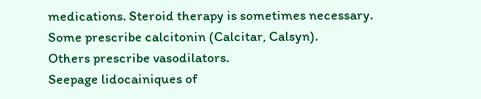medications. Steroid therapy is sometimes necessary.
Some prescribe calcitonin (Calcitar, Calsyn).
Others prescribe vasodilators.
Seepage lidocainiques of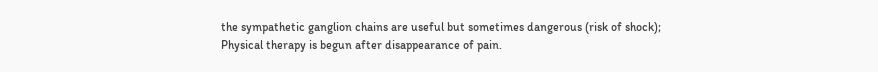the sympathetic ganglion chains are useful but sometimes dangerous (risk of shock);
Physical therapy is begun after disappearance of pain.